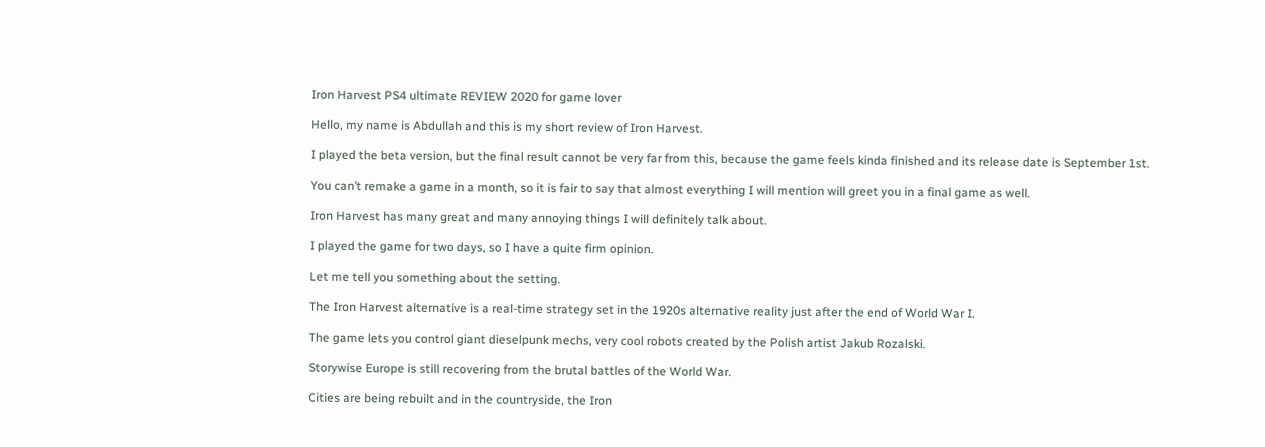Iron Harvest PS4 ultimate REVIEW 2020 for game lover

Hello, my name is Abdullah and this is my short review of Iron Harvest.

I played the beta version, but the final result cannot be very far from this, because the game feels kinda finished and its release date is September 1st.

You can’t remake a game in a month, so it is fair to say that almost everything I will mention will greet you in a final game as well.

Iron Harvest has many great and many annoying things I will definitely talk about.

I played the game for two days, so I have a quite firm opinion.

Let me tell you something about the setting.

The Iron Harvest alternative is a real-time strategy set in the 1920s alternative reality just after the end of World War I.

The game lets you control giant dieselpunk mechs, very cool robots created by the Polish artist Jakub Rozalski.

Storywise Europe is still recovering from the brutal battles of the World War.

Cities are being rebuilt and in the countryside, the Iron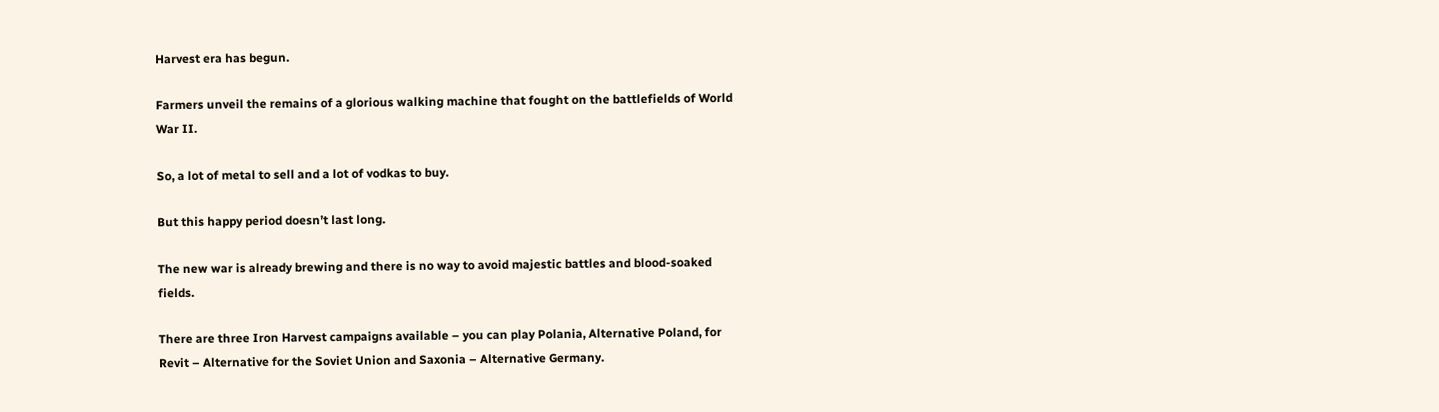Harvest era has begun.

Farmers unveil the remains of a glorious walking machine that fought on the battlefields of World War II.

So, a lot of metal to sell and a lot of vodkas to buy.

But this happy period doesn’t last long.

The new war is already brewing and there is no way to avoid majestic battles and blood-soaked fields.

There are three Iron Harvest campaigns available – you can play Polania, Alternative Poland, for Revit – Alternative for the Soviet Union and Saxonia – Alternative Germany.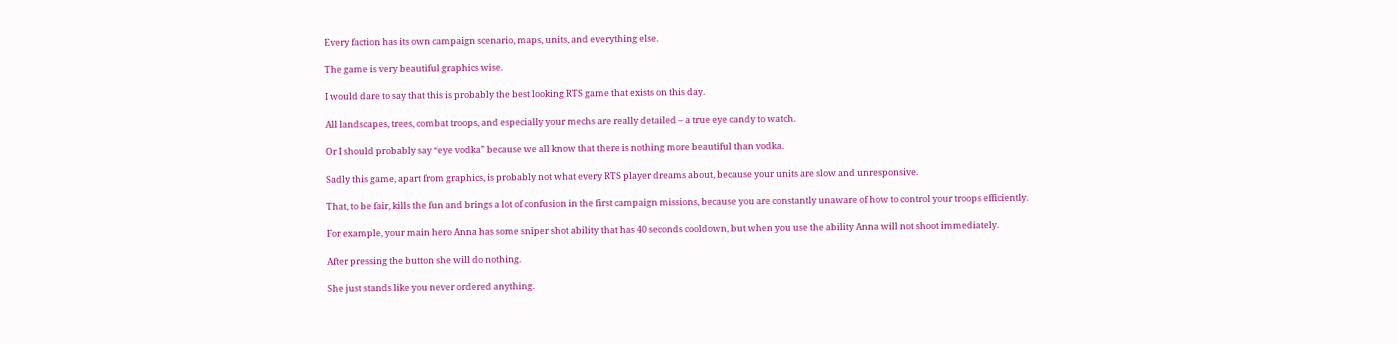Every faction has its own campaign scenario, maps, units, and everything else.

The game is very beautiful graphics wise.

I would dare to say that this is probably the best looking RTS game that exists on this day.

All landscapes, trees, combat troops, and especially your mechs are really detailed – a true eye candy to watch.

Or I should probably say “eye vodka” because we all know that there is nothing more beautiful than vodka.

Sadly this game, apart from graphics, is probably not what every RTS player dreams about, because your units are slow and unresponsive.

That, to be fair, kills the fun and brings a lot of confusion in the first campaign missions, because you are constantly unaware of how to control your troops efficiently.

For example, your main hero Anna has some sniper shot ability that has 40 seconds cooldown, but when you use the ability Anna will not shoot immediately.

After pressing the button she will do nothing.

She just stands like you never ordered anything.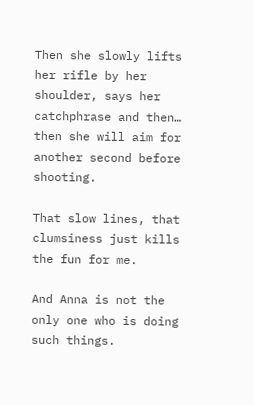Then she slowly lifts her rifle by her shoulder, says her catchphrase and then… then she will aim for another second before shooting.

That slow lines, that clumsiness just kills the fun for me.

And Anna is not the only one who is doing such things.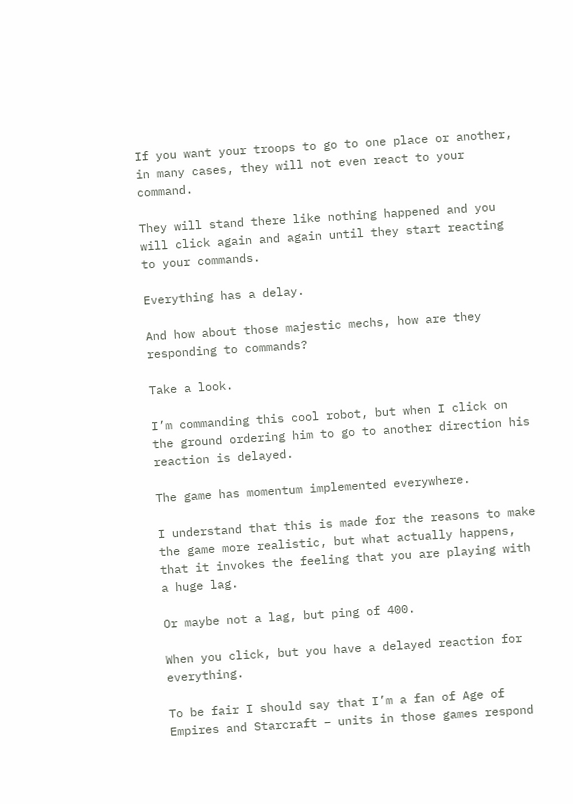If you want your troops to go to one place or another, in many cases, they will not even react to your command.

They will stand there like nothing happened and you will click again and again until they start reacting to your commands.

Everything has a delay.

And how about those majestic mechs, how are they responding to commands?

Take a look.

I’m commanding this cool robot, but when I click on the ground ordering him to go to another direction his reaction is delayed.

The game has momentum implemented everywhere.

I understand that this is made for the reasons to make the game more realistic, but what actually happens, that it invokes the feeling that you are playing with a huge lag.

Or maybe not a lag, but ping of 400.

When you click, but you have a delayed reaction for everything.

To be fair I should say that I’m a fan of Age of Empires and Starcraft – units in those games respond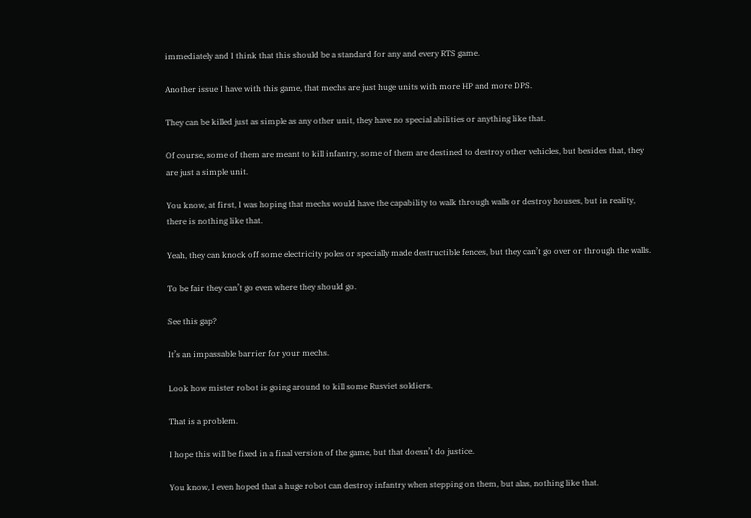immediately and I think that this should be a standard for any and every RTS game.

Another issue I have with this game, that mechs are just huge units with more HP and more DPS.

They can be killed just as simple as any other unit, they have no special abilities or anything like that.

Of course, some of them are meant to kill infantry, some of them are destined to destroy other vehicles, but besides that, they are just a simple unit.

You know, at first, I was hoping that mechs would have the capability to walk through walls or destroy houses, but in reality, there is nothing like that.

Yeah, they can knock off some electricity poles or specially made destructible fences, but they can’t go over or through the walls.

To be fair they can’t go even where they should go.

See this gap?

It’s an impassable barrier for your mechs.

Look how mister robot is going around to kill some Rusviet soldiers.

That is a problem.

I hope this will be fixed in a final version of the game, but that doesn’t do justice.

You know, I even hoped that a huge robot can destroy infantry when stepping on them, but alas, nothing like that.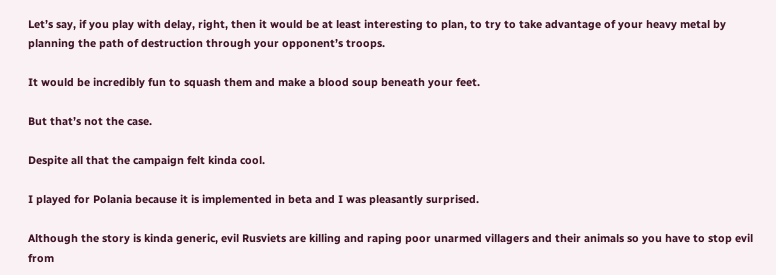Let’s say, if you play with delay, right, then it would be at least interesting to plan, to try to take advantage of your heavy metal by planning the path of destruction through your opponent’s troops.

It would be incredibly fun to squash them and make a blood soup beneath your feet.

But that’s not the case.

Despite all that the campaign felt kinda cool.

I played for Polania because it is implemented in beta and I was pleasantly surprised.

Although the story is kinda generic, evil Rusviets are killing and raping poor unarmed villagers and their animals so you have to stop evil from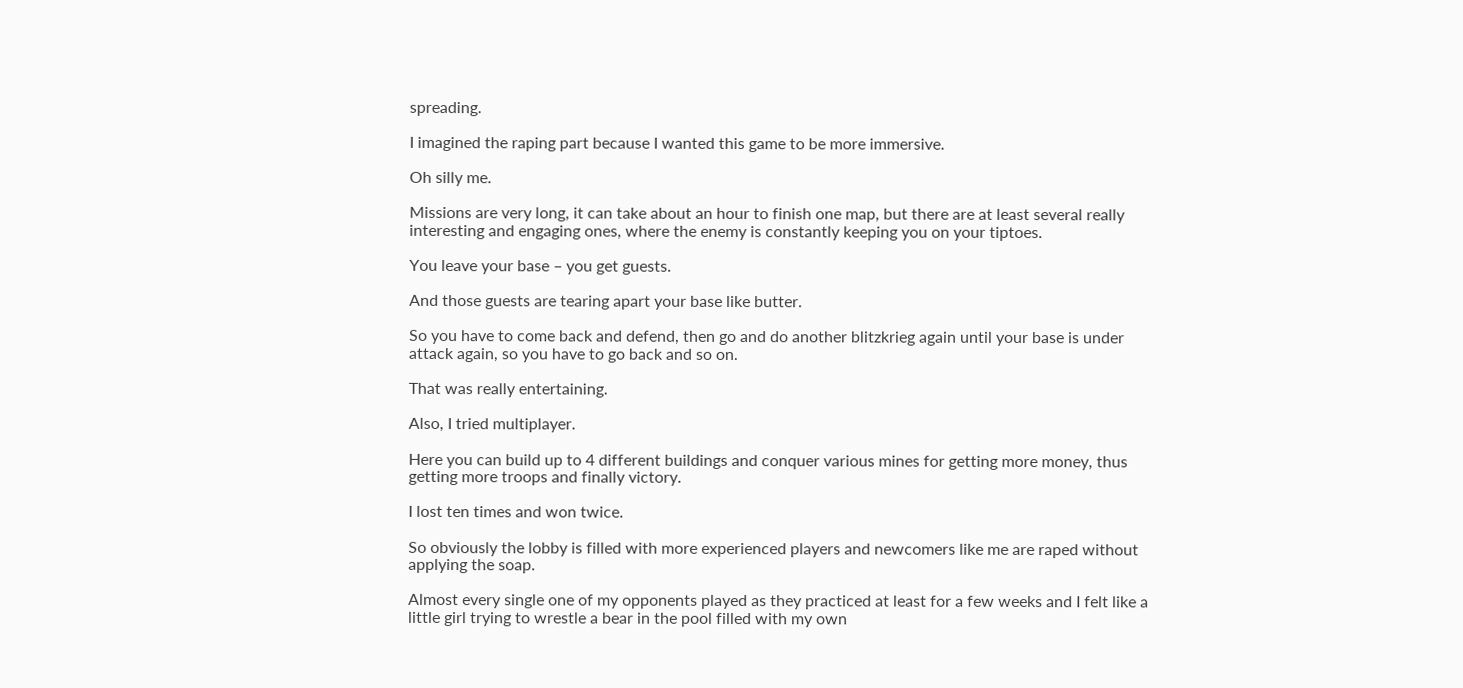spreading.

I imagined the raping part because I wanted this game to be more immersive.

Oh silly me.

Missions are very long, it can take about an hour to finish one map, but there are at least several really interesting and engaging ones, where the enemy is constantly keeping you on your tiptoes.

You leave your base – you get guests.

And those guests are tearing apart your base like butter.

So you have to come back and defend, then go and do another blitzkrieg again until your base is under attack again, so you have to go back and so on.

That was really entertaining.

Also, I tried multiplayer.

Here you can build up to 4 different buildings and conquer various mines for getting more money, thus getting more troops and finally victory.

I lost ten times and won twice.

So obviously the lobby is filled with more experienced players and newcomers like me are raped without applying the soap.

Almost every single one of my opponents played as they practiced at least for a few weeks and I felt like a little girl trying to wrestle a bear in the pool filled with my own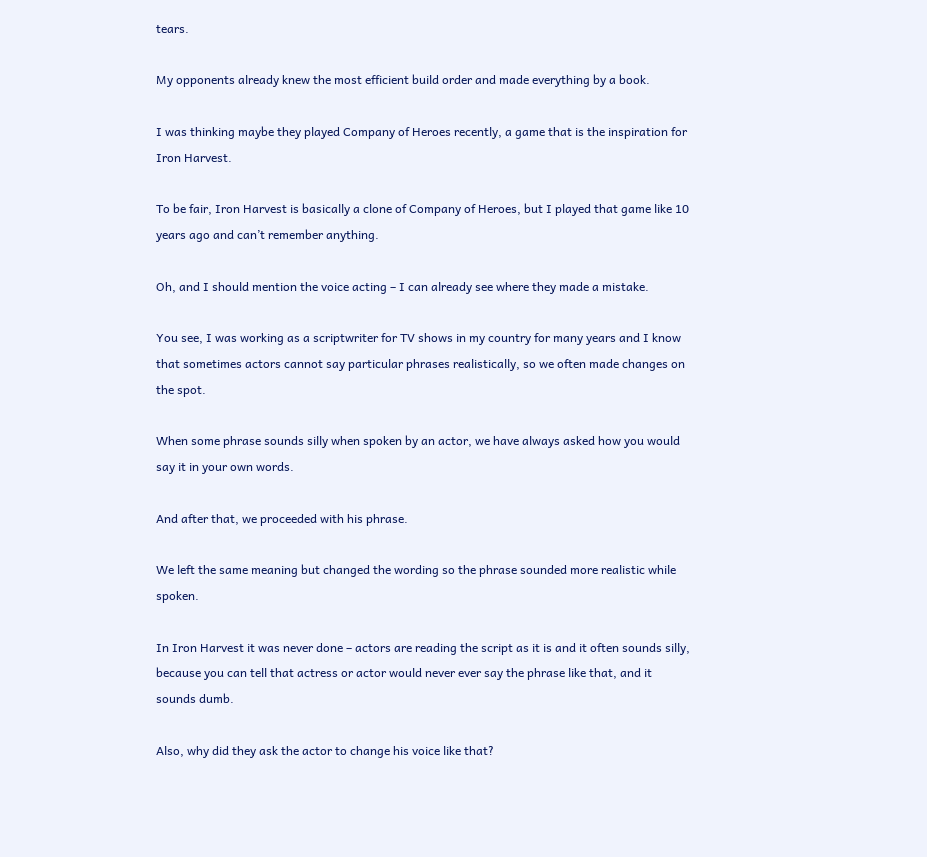tears.

My opponents already knew the most efficient build order and made everything by a book.

I was thinking maybe they played Company of Heroes recently, a game that is the inspiration for Iron Harvest.

To be fair, Iron Harvest is basically a clone of Company of Heroes, but I played that game like 10 years ago and can’t remember anything.

Oh, and I should mention the voice acting – I can already see where they made a mistake.

You see, I was working as a scriptwriter for TV shows in my country for many years and I know that sometimes actors cannot say particular phrases realistically, so we often made changes on the spot.

When some phrase sounds silly when spoken by an actor, we have always asked how you would say it in your own words.

And after that, we proceeded with his phrase.

We left the same meaning but changed the wording so the phrase sounded more realistic while spoken.

In Iron Harvest it was never done – actors are reading the script as it is and it often sounds silly, because you can tell that actress or actor would never ever say the phrase like that, and it sounds dumb.

Also, why did they ask the actor to change his voice like that?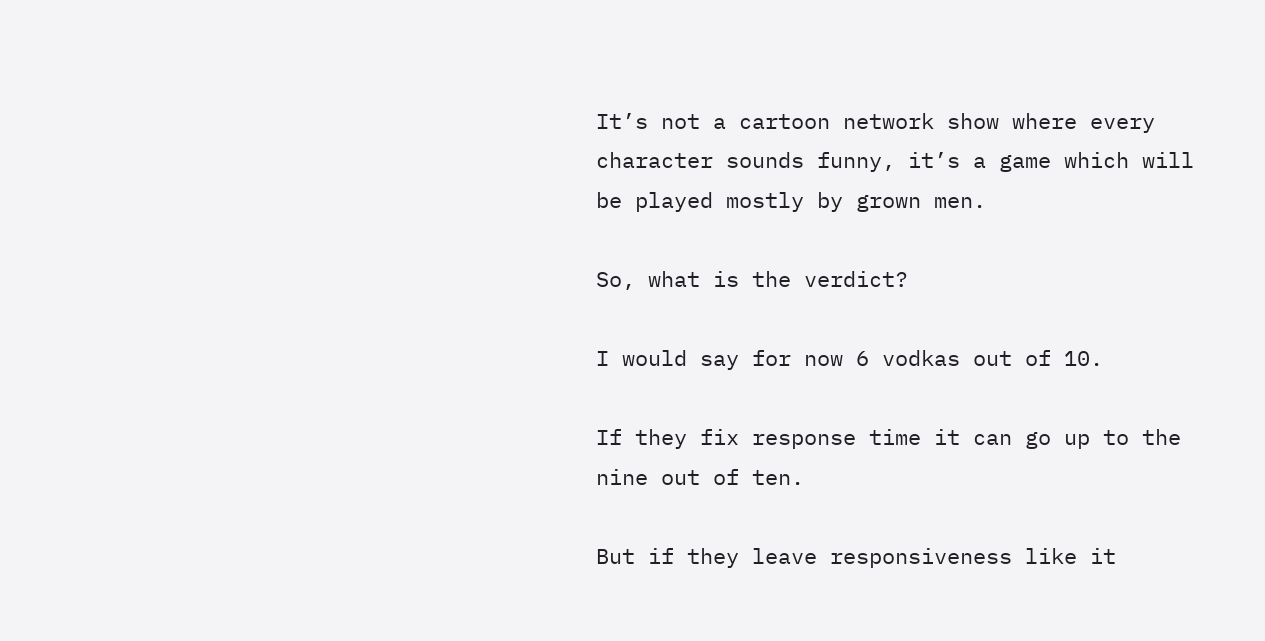It’s not a cartoon network show where every character sounds funny, it’s a game which will be played mostly by grown men.

So, what is the verdict?

I would say for now 6 vodkas out of 10.

If they fix response time it can go up to the nine out of ten.

But if they leave responsiveness like it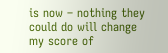is now – nothing they could do will change my score of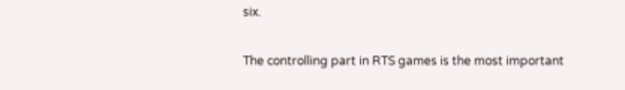six.

The controlling part in RTS games is the most important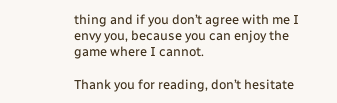thing and if you don’t agree with me I envy you, because you can enjoy the game where I cannot.

Thank you for reading, don’t hesitate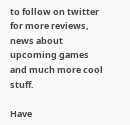to follow on twitter for more reviews, news about upcoming games and much more cool stuff.

Have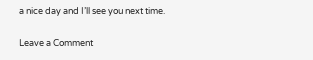a nice day and I’ll see you next time.

Leave a Comment